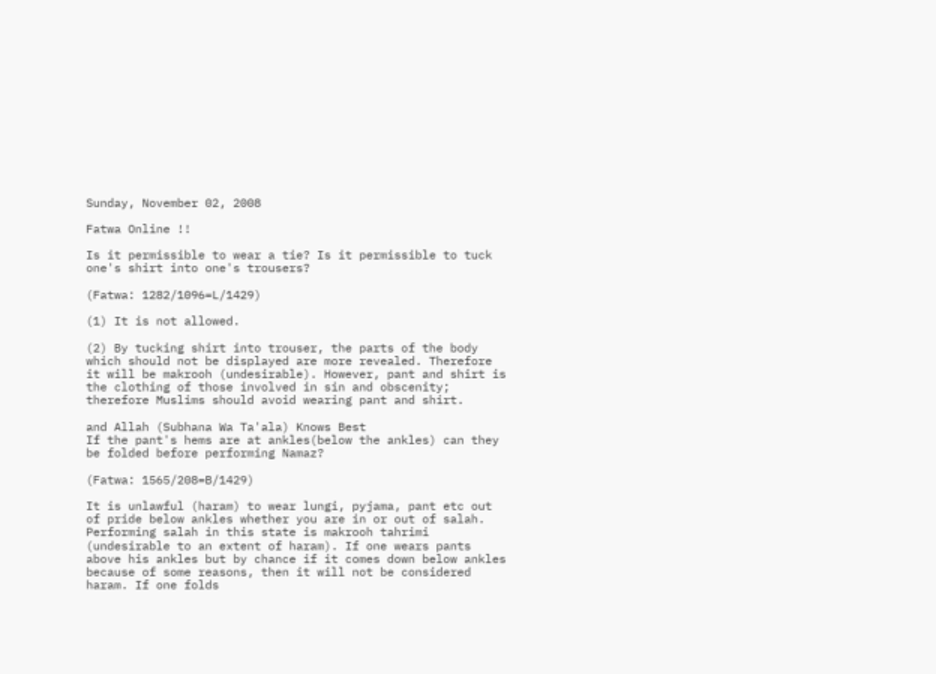Sunday, November 02, 2008

Fatwa Online !!

Is it permissible to wear a tie? Is it permissible to tuck one's shirt into one's trousers?

(Fatwa: 1282/1096=L/1429)

(1) It is not allowed.

(2) By tucking shirt into trouser, the parts of the body which should not be displayed are more revealed. Therefore it will be makrooh (undesirable). However, pant and shirt is the clothing of those involved in sin and obscenity; therefore Muslims should avoid wearing pant and shirt.

and Allah (Subhana Wa Ta'ala) Knows Best
If the pant's hems are at ankles(below the ankles) can they be folded before performing Namaz?

(Fatwa: 1565/208=B/1429)

It is unlawful (haram) to wear lungi, pyjama, pant etc out of pride below ankles whether you are in or out of salah. Performing salah in this state is makrooh tahrimi (undesirable to an extent of haram). If one wears pants above his ankles but by chance if it comes down below ankles because of some reasons, then it will not be considered haram. If one folds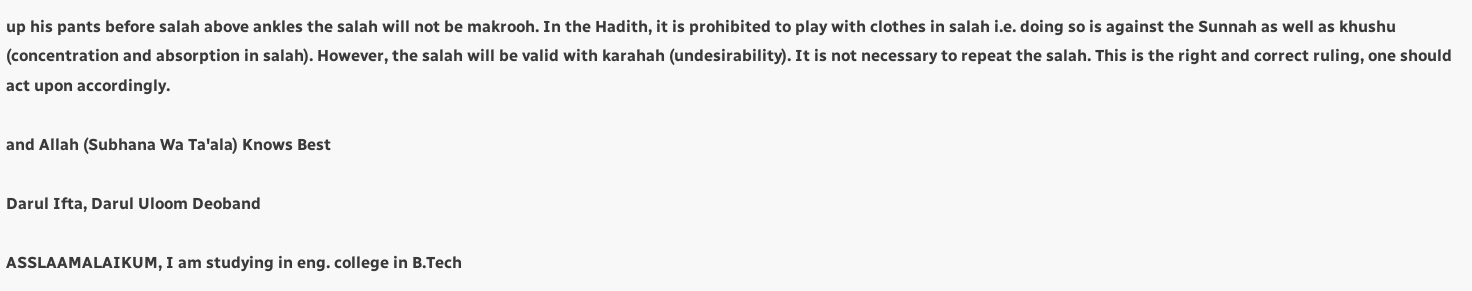up his pants before salah above ankles the salah will not be makrooh. In the Hadith, it is prohibited to play with clothes in salah i.e. doing so is against the Sunnah as well as khushu (concentration and absorption in salah). However, the salah will be valid with karahah (undesirability). It is not necessary to repeat the salah. This is the right and correct ruling, one should act upon accordingly.

and Allah (Subhana Wa Ta'ala) Knows Best

Darul Ifta, Darul Uloom Deoband

ASSLAAMALAIKUM, I am studying in eng. college in B.Tech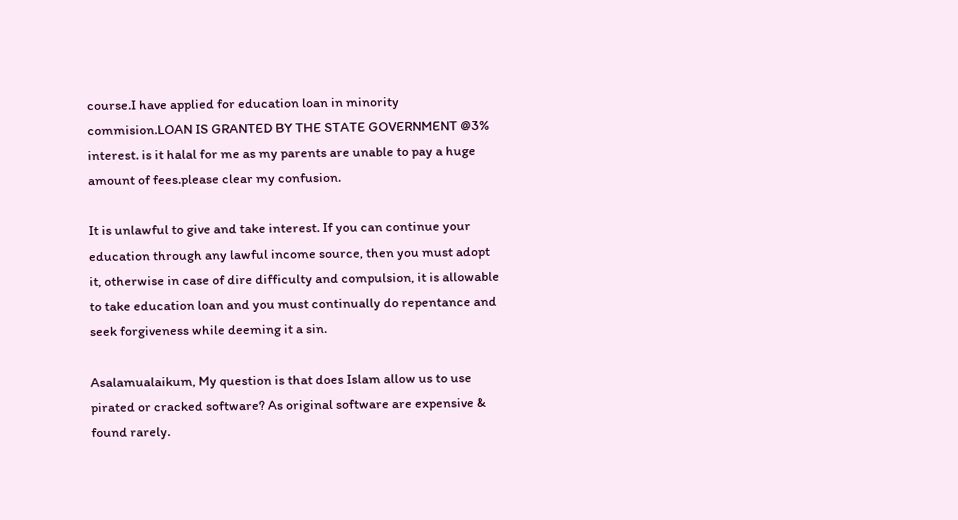course.I have applied for education loan in minority commision.LOAN IS GRANTED BY THE STATE GOVERNMENT @3% interest. is it halal for me as my parents are unable to pay a huge amount of fees.please clear my confusion.

It is unlawful to give and take interest. If you can continue your education through any lawful income source, then you must adopt it, otherwise in case of dire difficulty and compulsion, it is allowable to take education loan and you must continually do repentance and seek forgiveness while deeming it a sin.

Asalamualaikum, My question is that does Islam allow us to use pirated or cracked software? As original software are expensive & found rarely.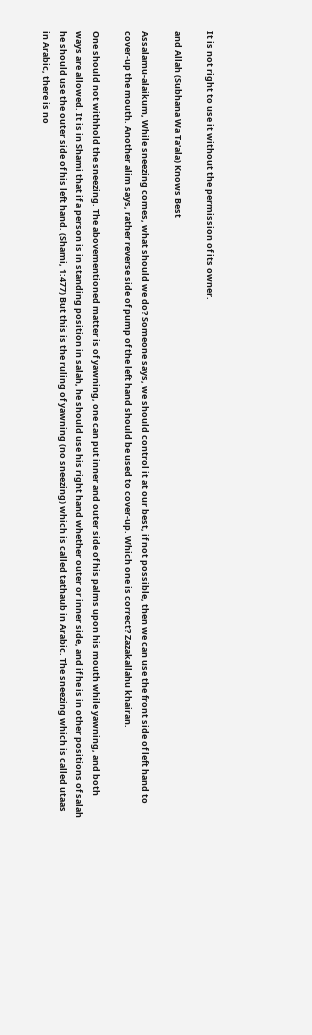It is not right to use it without the permission of its owner.

and Allah (Subhana Wa Ta'ala) Knows Best

Assalamu-alaikum, While sneezing comes, what should we do? Someone says, we should control it at our best, if not possible, then we can use the front side of left hand to cover-up the mouth. Another alim says, rather reverse side of pump of the left hand should be used to cover-up. Which one is correct? Zazakallahu khairan.

One should not withhold the sneezing. The abovementioned matter is of yawning, one can put inner and outer side of his palms upon his mouth while yawning, and both ways are allowed. It is in Shami that if a person is in standing position in salah, he should use his right hand whether outer or inner side, and if he is in other positions of salah he should use the outer side of his left hand. (Shami, 1:477) But this is the ruling of yawning (no sneezing) which is called tathaub in Arabic. The sneezing which is called utaas in Arabic, there is no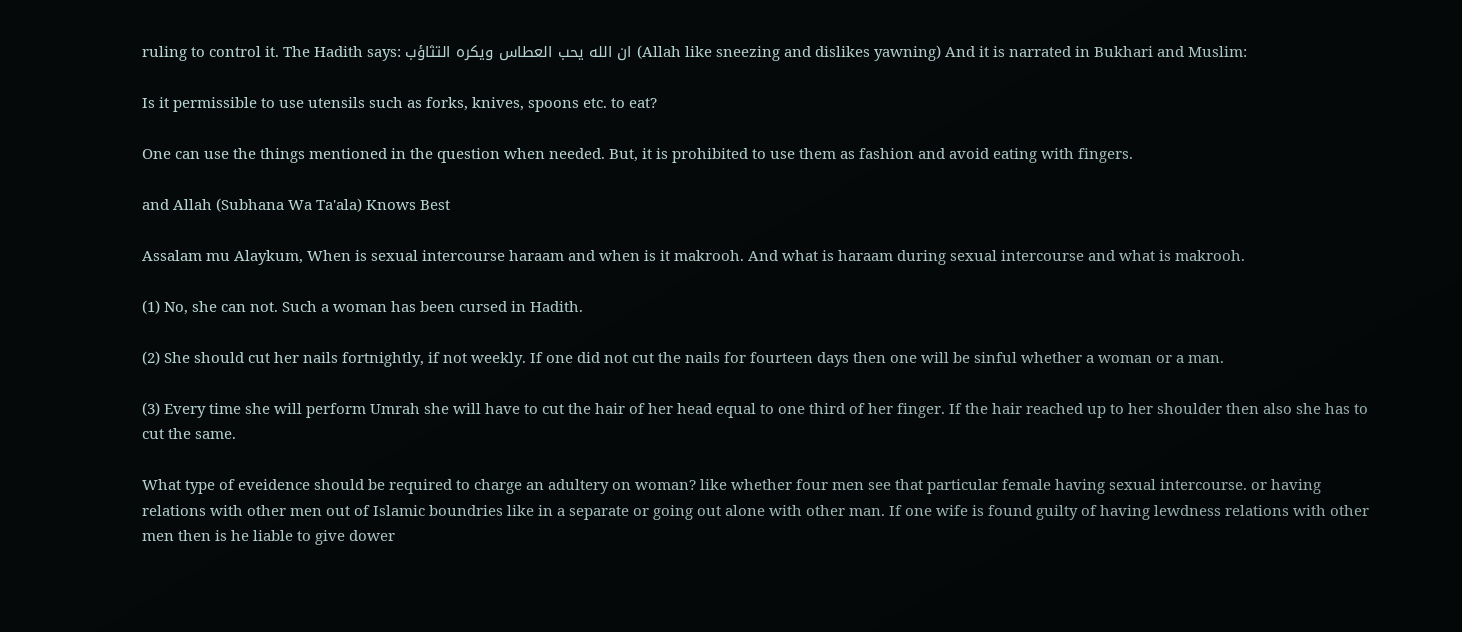ruling to control it. The Hadith says: ان الله يحب العطاس ويكره التثاؤب (Allah like sneezing and dislikes yawning) And it is narrated in Bukhari and Muslim:

Is it permissible to use utensils such as forks, knives, spoons etc. to eat?

One can use the things mentioned in the question when needed. But, it is prohibited to use them as fashion and avoid eating with fingers.

and Allah (Subhana Wa Ta'ala) Knows Best

Assalam mu Alaykum, When is sexual intercourse haraam and when is it makrooh. And what is haraam during sexual intercourse and what is makrooh.

(1) No, she can not. Such a woman has been cursed in Hadith.

(2) She should cut her nails fortnightly, if not weekly. If one did not cut the nails for fourteen days then one will be sinful whether a woman or a man.

(3) Every time she will perform Umrah she will have to cut the hair of her head equal to one third of her finger. If the hair reached up to her shoulder then also she has to cut the same.

What type of eveidence should be required to charge an adultery on woman? like whether four men see that particular female having sexual intercourse. or having relations with other men out of Islamic boundries like in a separate or going out alone with other man. If one wife is found guilty of having lewdness relations with other men then is he liable to give dower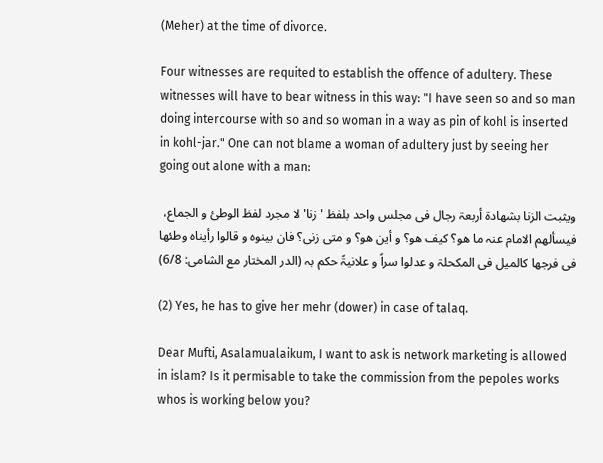(Meher) at the time of divorce.

Four witnesses are requited to establish the offence of adultery. These witnesses will have to bear witness in this way: "I have seen so and so man doing intercourse with so and so woman in a way as pin of kohl is inserted in kohl-jar." One can not blame a woman of adultery just by seeing her going out alone with a man:

ویثبت الزنا بشھادۃ أربعۃ رجال فی مجلس واحد بلفظ 'زنا' لا مجرد لفظ الوطئ و الجماع، فیسألھم الامام عنہ ما ھو؟ کیف ھو؟ و أين هو؟ و متی زنی؟ فان بینوہ و قالوا رأیناہ وطئھا فی فرجھا کالمیل فی المکحلۃ و عدلوا سراً و علانیۃً حکم بہ (الدر المختار مع الشامی: 6/8)

(2) Yes, he has to give her mehr (dower) in case of talaq.

Dear Mufti, Asalamualaikum, I want to ask is network marketing is allowed in islam? Is it permisable to take the commission from the pepoles works whos is working below you?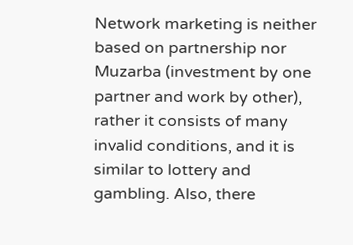Network marketing is neither based on partnership nor Muzarba (investment by one partner and work by other), rather it consists of many invalid conditions, and it is similar to lottery and gambling. Also, there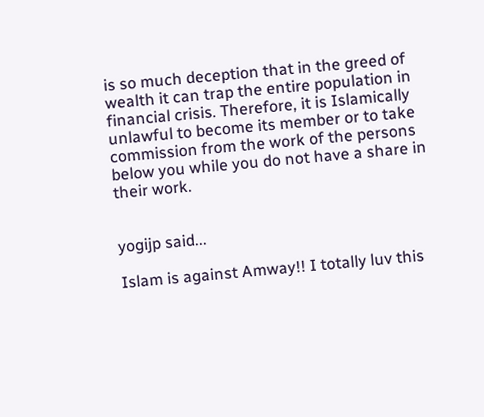is so much deception that in the greed of wealth it can trap the entire population in financial crisis. Therefore, it is Islamically unlawful to become its member or to take commission from the work of the persons below you while you do not have a share in their work.


yogijp said...

Islam is against Amway!! I totally luv this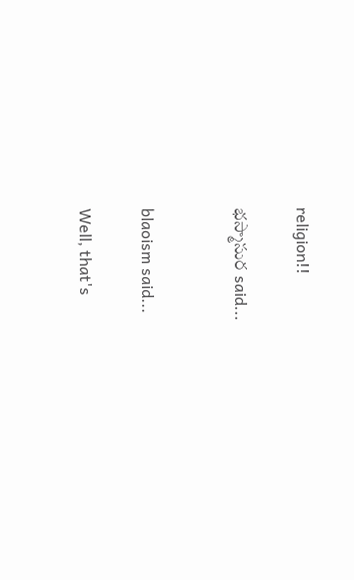religion!!

భస్మాసుర said...


blaoism said...

Well, that's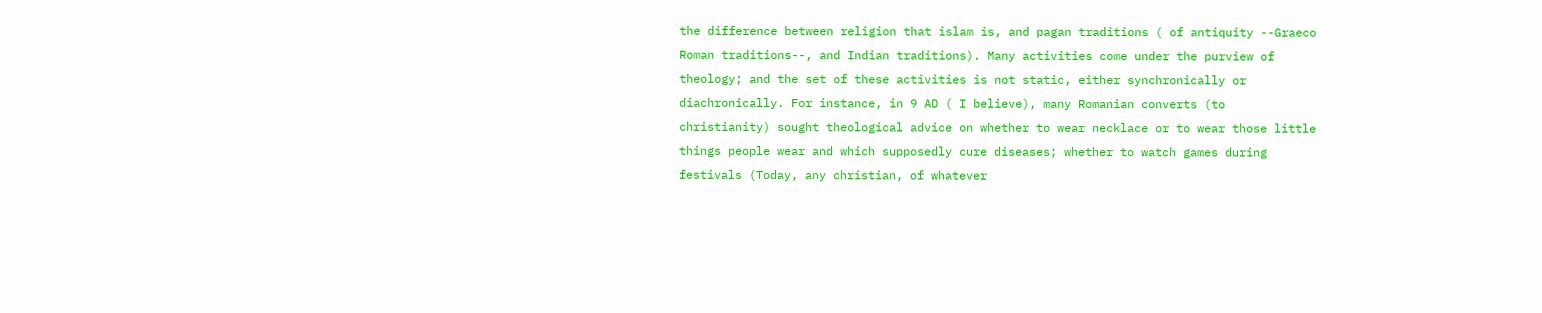the difference between religion that islam is, and pagan traditions ( of antiquity --Graeco Roman traditions--, and Indian traditions). Many activities come under the purview of theology; and the set of these activities is not static, either synchronically or diachronically. For instance, in 9 AD ( I believe), many Romanian converts (to christianity) sought theological advice on whether to wear necklace or to wear those little things people wear and which supposedly cure diseases; whether to watch games during festivals (Today, any christian, of whatever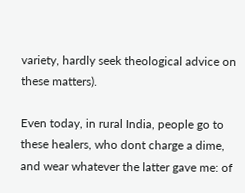variety, hardly seek theological advice on these matters).

Even today, in rural India, people go to these healers, who dont charge a dime, and wear whatever the latter gave me: of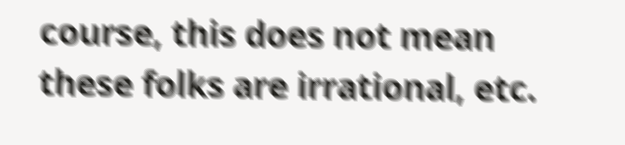course, this does not mean these folks are irrational, etc.